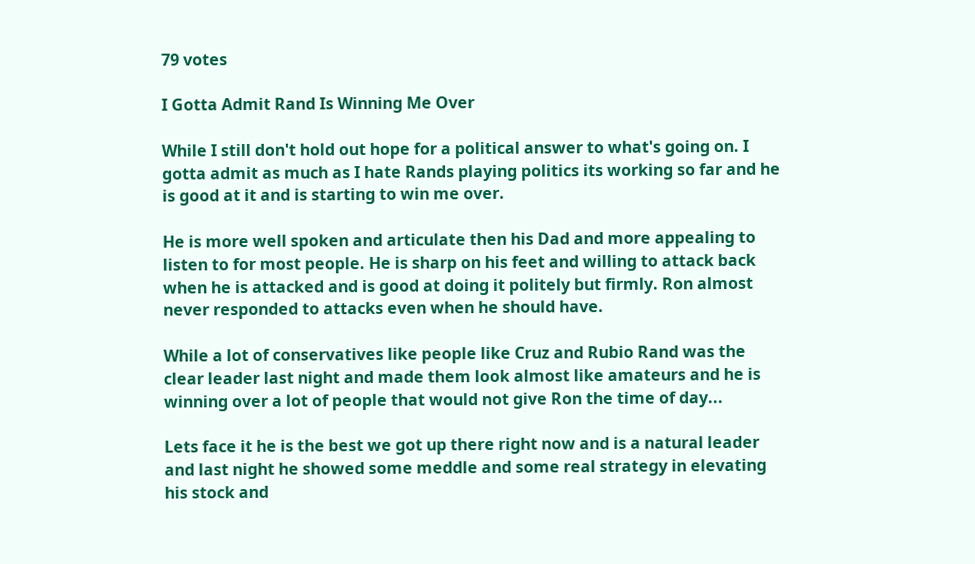79 votes

I Gotta Admit Rand Is Winning Me Over

While I still don't hold out hope for a political answer to what's going on. I gotta admit as much as I hate Rands playing politics its working so far and he is good at it and is starting to win me over.

He is more well spoken and articulate then his Dad and more appealing to listen to for most people. He is sharp on his feet and willing to attack back when he is attacked and is good at doing it politely but firmly. Ron almost never responded to attacks even when he should have.

While a lot of conservatives like people like Cruz and Rubio Rand was the clear leader last night and made them look almost like amateurs and he is winning over a lot of people that would not give Ron the time of day...

Lets face it he is the best we got up there right now and is a natural leader and last night he showed some meddle and some real strategy in elevating his stock and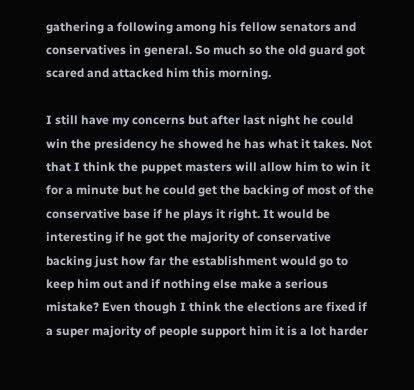gathering a following among his fellow senators and conservatives in general. So much so the old guard got scared and attacked him this morning.

I still have my concerns but after last night he could win the presidency he showed he has what it takes. Not that I think the puppet masters will allow him to win it for a minute but he could get the backing of most of the conservative base if he plays it right. It would be interesting if he got the majority of conservative backing just how far the establishment would go to keep him out and if nothing else make a serious mistake? Even though I think the elections are fixed if a super majority of people support him it is a lot harder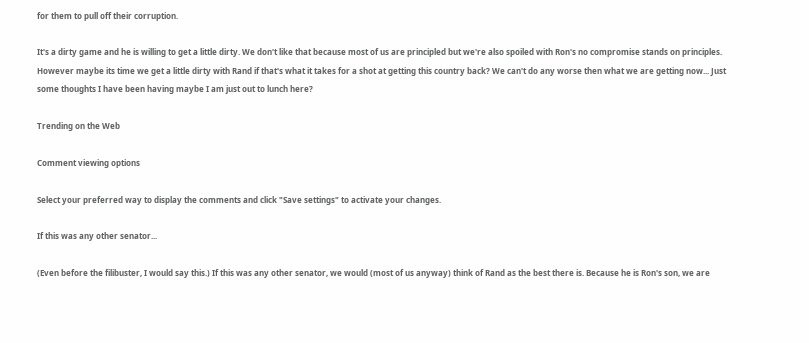for them to pull off their corruption.

It's a dirty game and he is willing to get a little dirty. We don't like that because most of us are principled but we're also spoiled with Ron's no compromise stands on principles. However maybe its time we get a little dirty with Rand if that's what it takes for a shot at getting this country back? We can't do any worse then what we are getting now... Just some thoughts I have been having maybe I am just out to lunch here?

Trending on the Web

Comment viewing options

Select your preferred way to display the comments and click "Save settings" to activate your changes.

If this was any other senator...

(Even before the filibuster, I would say this.) If this was any other senator, we would (most of us anyway) think of Rand as the best there is. Because he is Ron's son, we are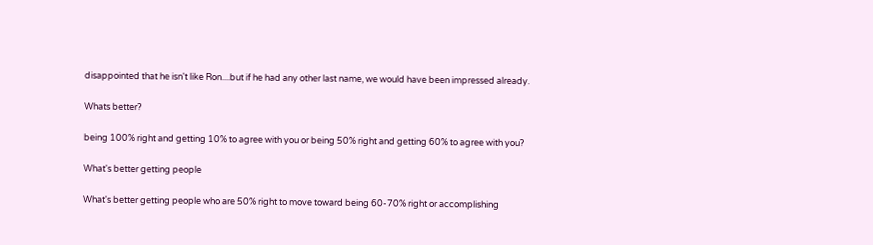disappointed that he isn't like Ron....but if he had any other last name, we would have been impressed already.

Whats better?

being 100% right and getting 10% to agree with you or being 50% right and getting 60% to agree with you?

What's better getting people

What's better getting people who are 50% right to move toward being 60-70% right or accomplishing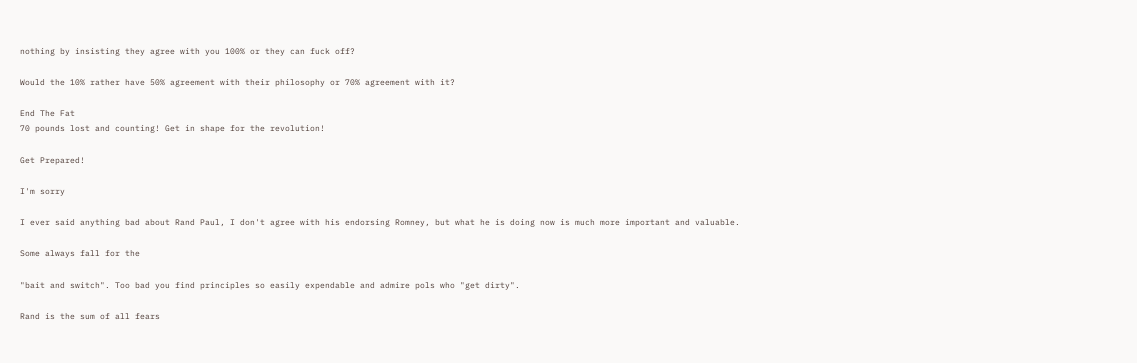nothing by insisting they agree with you 100% or they can fuck off?

Would the 10% rather have 50% agreement with their philosophy or 70% agreement with it?

End The Fat
70 pounds lost and counting! Get in shape for the revolution!

Get Prepared!

I'm sorry

I ever said anything bad about Rand Paul, I don't agree with his endorsing Romney, but what he is doing now is much more important and valuable.

Some always fall for the

"bait and switch". Too bad you find principles so easily expendable and admire pols who "get dirty".

Rand is the sum of all fears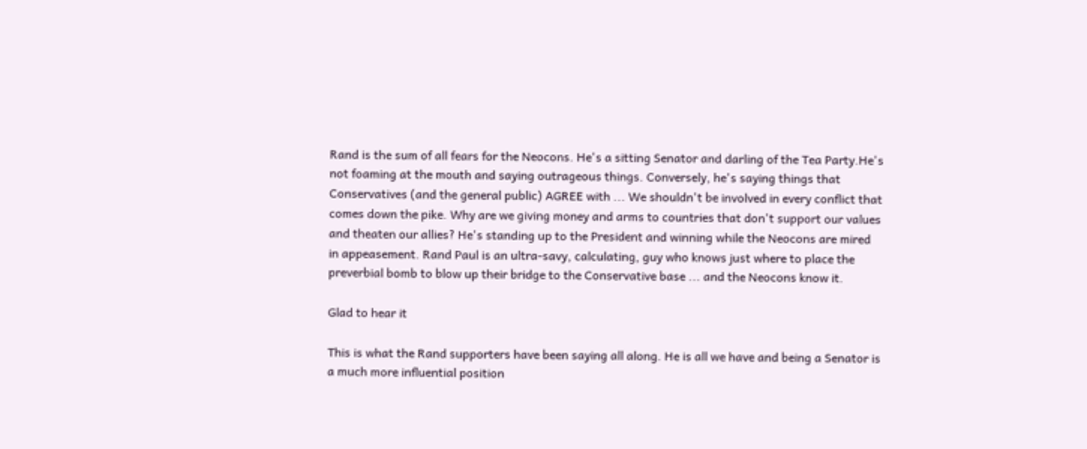Rand is the sum of all fears for the Neocons. He's a sitting Senator and darling of the Tea Party.He's not foaming at the mouth and saying outrageous things. Conversely, he's saying things that Conservatives (and the general public) AGREE with ... We shouldn't be involved in every conflict that comes down the pike. Why are we giving money and arms to countries that don't support our values and theaten our allies? He's standing up to the President and winning while the Neocons are mired in appeasement. Rand Paul is an ultra-savy, calculating, guy who knows just where to place the preverbial bomb to blow up their bridge to the Conservative base ... and the Neocons know it.

Glad to hear it

This is what the Rand supporters have been saying all along. He is all we have and being a Senator is a much more influential position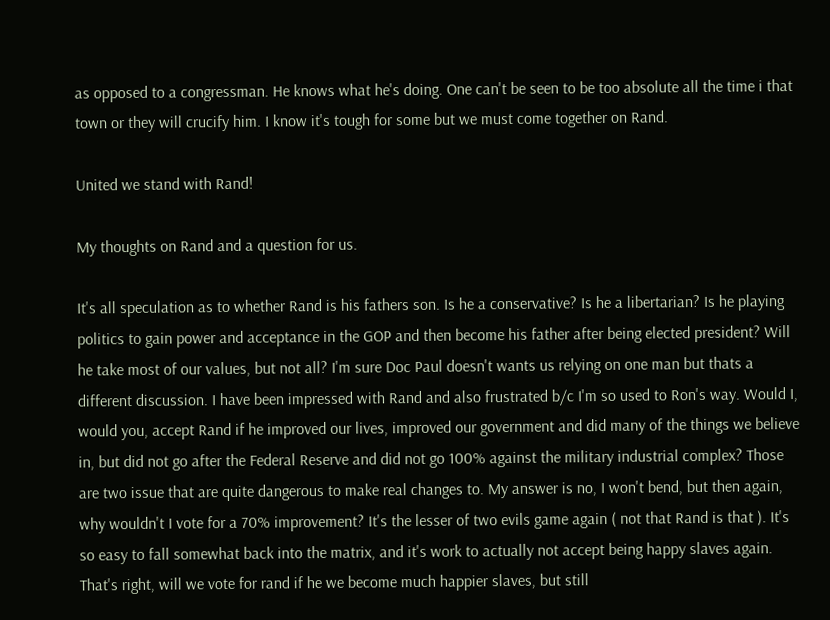as opposed to a congressman. He knows what he's doing. One can't be seen to be too absolute all the time i that town or they will crucify him. I know it's tough for some but we must come together on Rand.

United we stand with Rand!

My thoughts on Rand and a question for us.

It's all speculation as to whether Rand is his fathers son. Is he a conservative? Is he a libertarian? Is he playing politics to gain power and acceptance in the GOP and then become his father after being elected president? Will he take most of our values, but not all? I'm sure Doc Paul doesn't wants us relying on one man but thats a different discussion. I have been impressed with Rand and also frustrated b/c I'm so used to Ron's way. Would I, would you, accept Rand if he improved our lives, improved our government and did many of the things we believe in, but did not go after the Federal Reserve and did not go 100% against the military industrial complex? Those are two issue that are quite dangerous to make real changes to. My answer is no, I won't bend, but then again, why wouldn't I vote for a 70% improvement? It's the lesser of two evils game again ( not that Rand is that ). It's so easy to fall somewhat back into the matrix, and it's work to actually not accept being happy slaves again. That's right, will we vote for rand if he we become much happier slaves, but still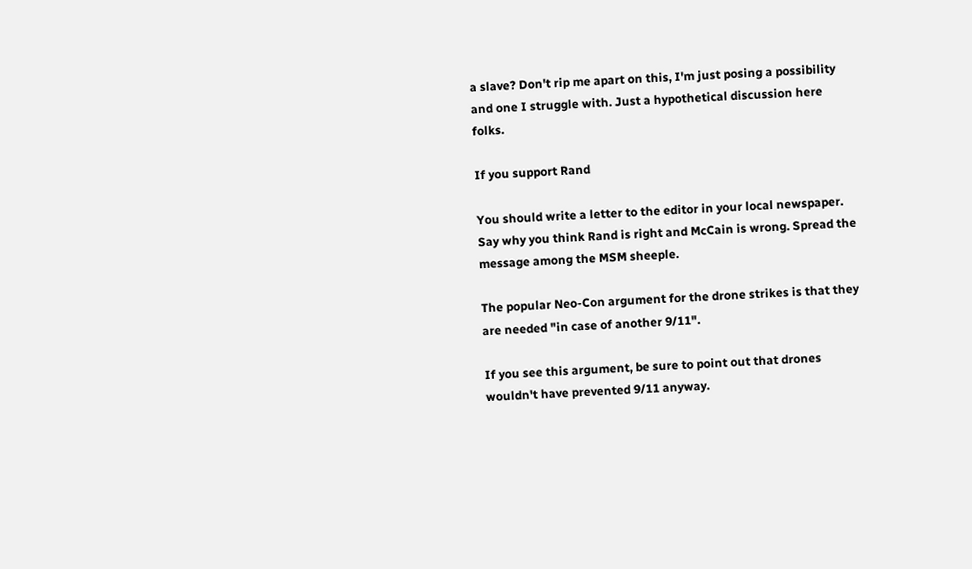a slave? Don't rip me apart on this, I'm just posing a possibility and one I struggle with. Just a hypothetical discussion here folks.

If you support Rand

You should write a letter to the editor in your local newspaper. Say why you think Rand is right and McCain is wrong. Spread the message among the MSM sheeple.

The popular Neo-Con argument for the drone strikes is that they are needed "in case of another 9/11".

If you see this argument, be sure to point out that drones wouldn't have prevented 9/11 anyway.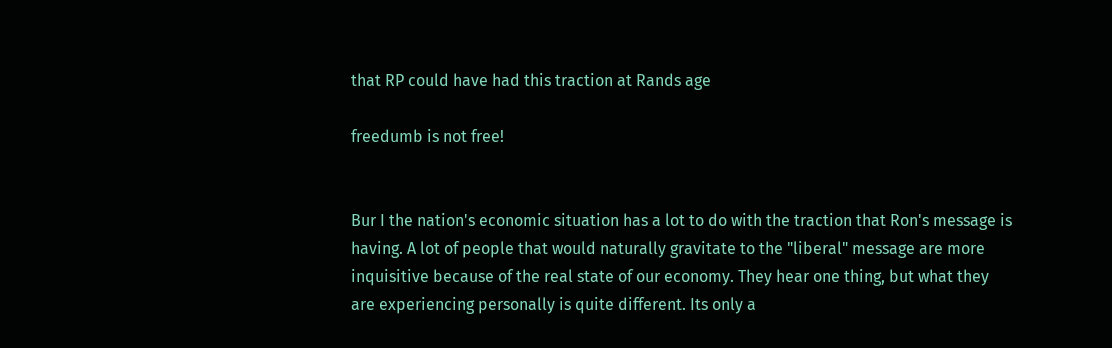that RP could have had this traction at Rands age

freedumb is not free!


Bur I the nation's economic situation has a lot to do with the traction that Ron's message is having. A lot of people that would naturally gravitate to the "liberal" message are more inquisitive because of the real state of our economy. They hear one thing, but what they are experiencing personally is quite different. Its only a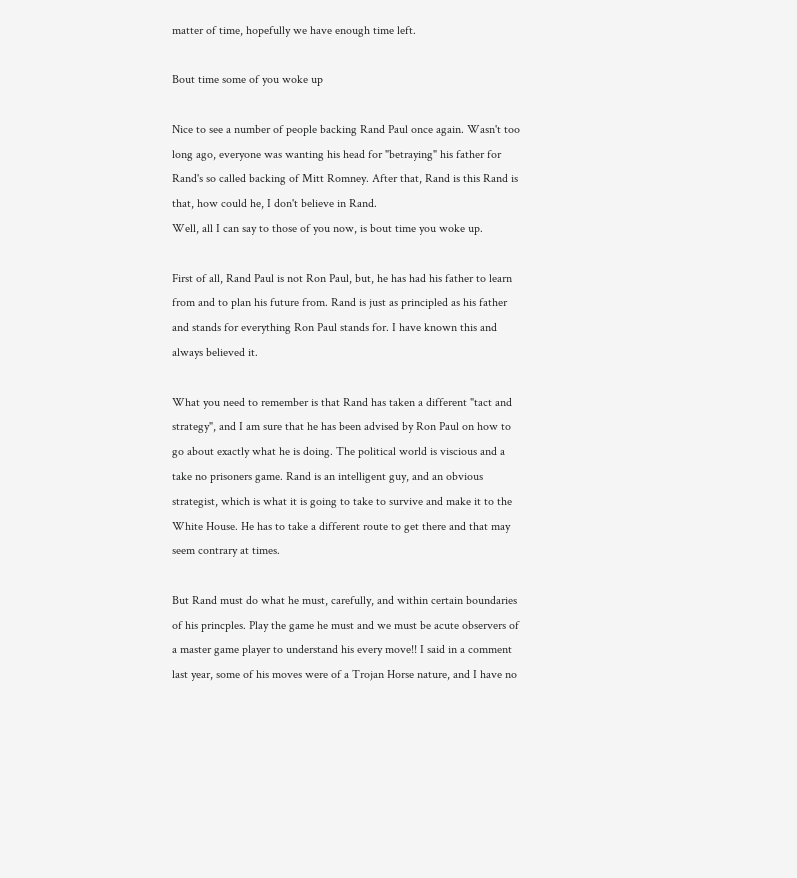matter of time, hopefully we have enough time left.

Bout time some of you woke up

Nice to see a number of people backing Rand Paul once again. Wasn't too long ago, everyone was wanting his head for "betraying" his father for Rand's so called backing of Mitt Romney. After that, Rand is this Rand is that, how could he, I don't believe in Rand.
Well, all I can say to those of you now, is bout time you woke up.

First of all, Rand Paul is not Ron Paul, but, he has had his father to learn from and to plan his future from. Rand is just as principled as his father and stands for everything Ron Paul stands for. I have known this and always believed it.

What you need to remember is that Rand has taken a different "tact and strategy", and I am sure that he has been advised by Ron Paul on how to go about exactly what he is doing. The political world is viscious and a take no prisoners game. Rand is an intelligent guy, and an obvious strategist, which is what it is going to take to survive and make it to the White House. He has to take a different route to get there and that may seem contrary at times.

But Rand must do what he must, carefully, and within certain boundaries of his princples. Play the game he must and we must be acute observers of a master game player to understand his every move!! I said in a comment last year, some of his moves were of a Trojan Horse nature, and I have no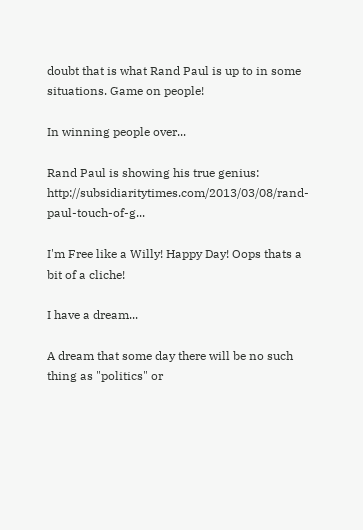doubt that is what Rand Paul is up to in some situations. Game on people!

In winning people over...

Rand Paul is showing his true genius: http://subsidiaritytimes.com/2013/03/08/rand-paul-touch-of-g...

I'm Free like a Willy! Happy Day! Oops thats a bit of a cliche!

I have a dream...

A dream that some day there will be no such thing as "politics" or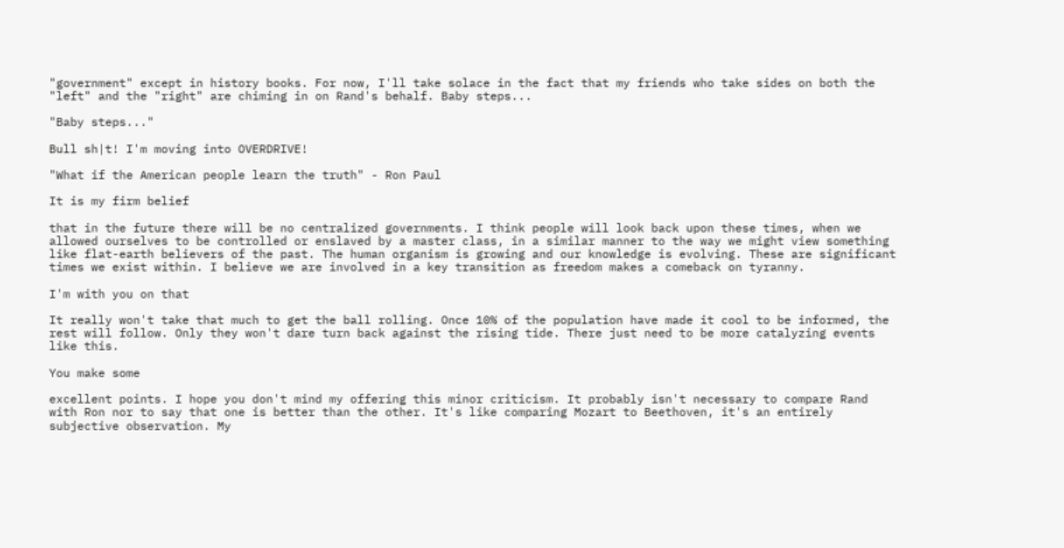"government" except in history books. For now, I'll take solace in the fact that my friends who take sides on both the "left" and the "right" are chiming in on Rand's behalf. Baby steps...

"Baby steps..."

Bull sh|t! I'm moving into OVERDRIVE!

"What if the American people learn the truth" - Ron Paul

It is my firm belief

that in the future there will be no centralized governments. I think people will look back upon these times, when we allowed ourselves to be controlled or enslaved by a master class, in a similar manner to the way we might view something like flat-earth believers of the past. The human organism is growing and our knowledge is evolving. These are significant times we exist within. I believe we are involved in a key transition as freedom makes a comeback on tyranny.

I'm with you on that

It really won't take that much to get the ball rolling. Once 10% of the population have made it cool to be informed, the rest will follow. Only they won't dare turn back against the rising tide. There just need to be more catalyzing events like this.

You make some

excellent points. I hope you don't mind my offering this minor criticism. It probably isn't necessary to compare Rand with Ron nor to say that one is better than the other. It's like comparing Mozart to Beethoven, it's an entirely subjective observation. My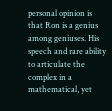personal opinion is that Ron is a genius among geniuses. His speech and rare ability to articulate the complex in a mathematical, yet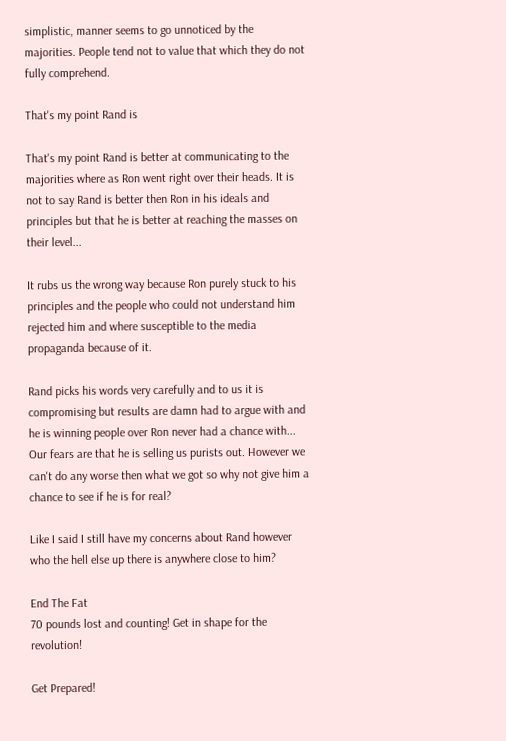simplistic, manner seems to go unnoticed by the majorities. People tend not to value that which they do not fully comprehend.

That's my point Rand is

That's my point Rand is better at communicating to the majorities where as Ron went right over their heads. It is not to say Rand is better then Ron in his ideals and principles but that he is better at reaching the masses on their level...

It rubs us the wrong way because Ron purely stuck to his principles and the people who could not understand him rejected him and where susceptible to the media propaganda because of it.

Rand picks his words very carefully and to us it is compromising but results are damn had to argue with and he is winning people over Ron never had a chance with... Our fears are that he is selling us purists out. However we can't do any worse then what we got so why not give him a chance to see if he is for real?

Like I said I still have my concerns about Rand however who the hell else up there is anywhere close to him?

End The Fat
70 pounds lost and counting! Get in shape for the revolution!

Get Prepared!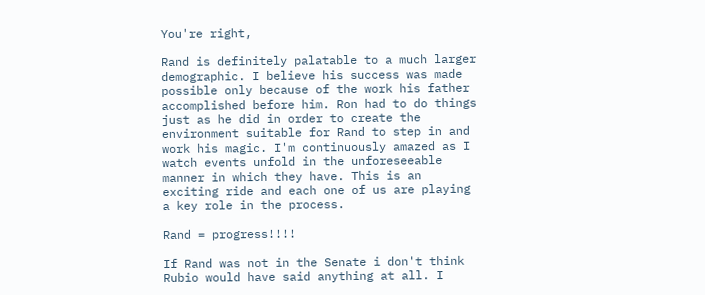You're right,

Rand is definitely palatable to a much larger demographic. I believe his success was made possible only because of the work his father accomplished before him. Ron had to do things just as he did in order to create the environment suitable for Rand to step in and work his magic. I'm continuously amazed as I watch events unfold in the unforeseeable manner in which they have. This is an exciting ride and each one of us are playing a key role in the process.

Rand = progress!!!!

If Rand was not in the Senate i don't think Rubio would have said anything at all. I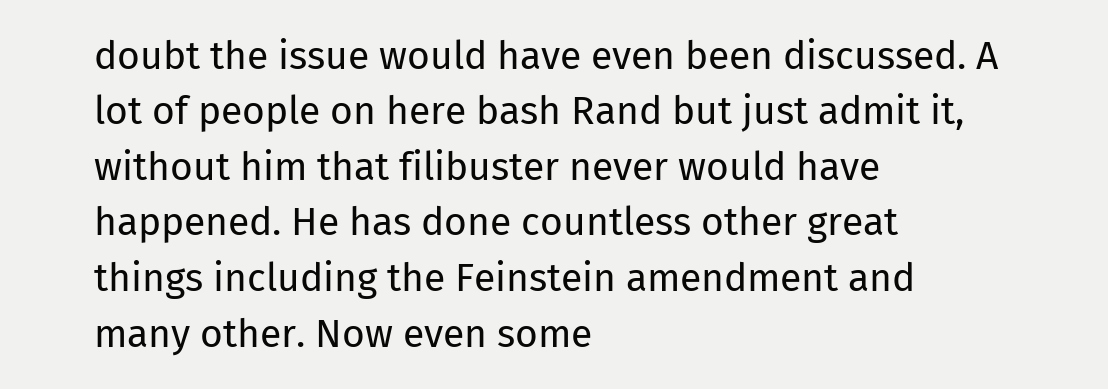doubt the issue would have even been discussed. A lot of people on here bash Rand but just admit it, without him that filibuster never would have happened. He has done countless other great things including the Feinstein amendment and many other. Now even some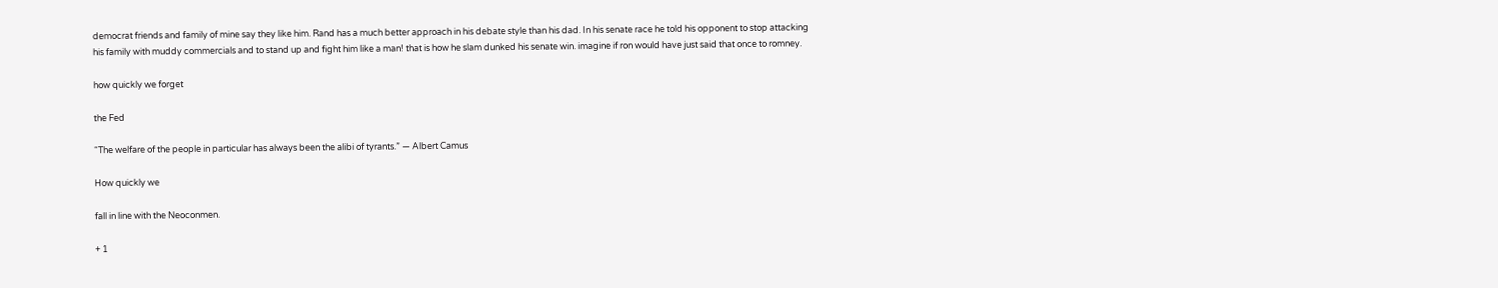democrat friends and family of mine say they like him. Rand has a much better approach in his debate style than his dad. In his senate race he told his opponent to stop attacking his family with muddy commercials and to stand up and fight him like a man! that is how he slam dunked his senate win. imagine if ron would have just said that once to romney.

how quickly we forget

the Fed

“The welfare of the people in particular has always been the alibi of tyrants.” — Albert Camus

How quickly we

fall in line with the Neoconmen.

+ 1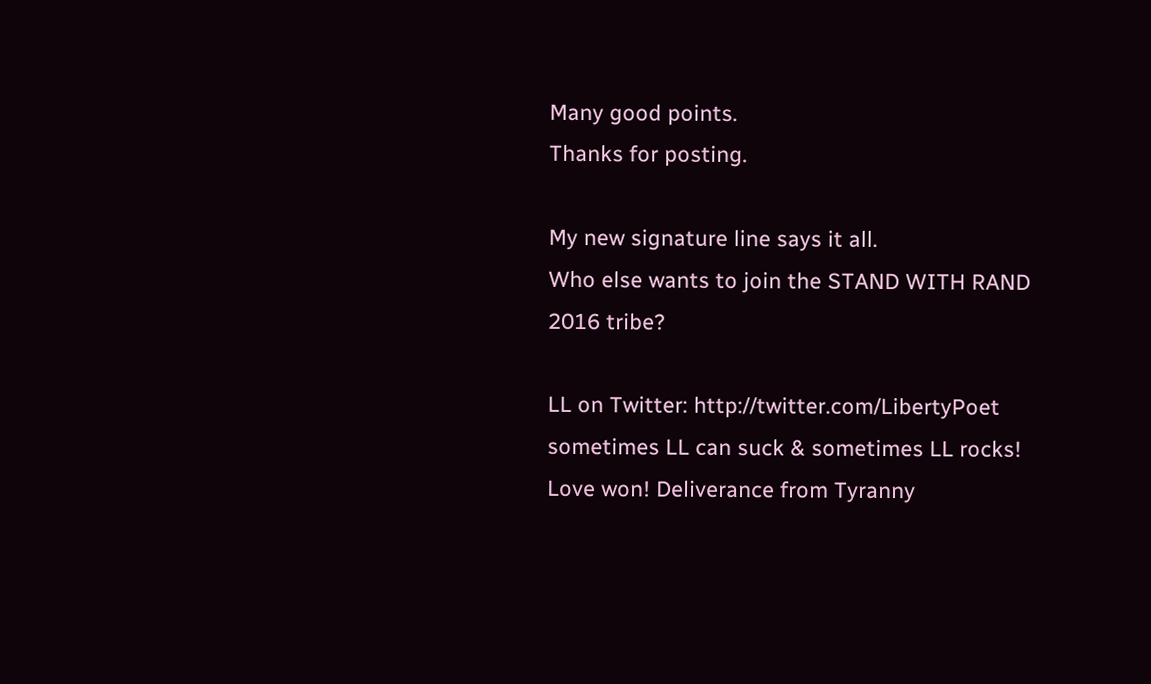Many good points.
Thanks for posting.

My new signature line says it all.
Who else wants to join the STAND WITH RAND 2016 tribe?

LL on Twitter: http://twitter.com/LibertyPoet
sometimes LL can suck & sometimes LL rocks!
Love won! Deliverance from Tyranny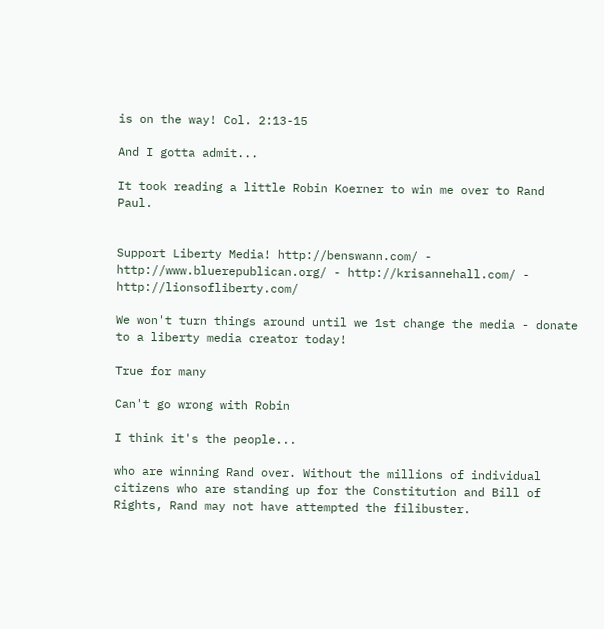is on the way! Col. 2:13-15

And I gotta admit...

It took reading a little Robin Koerner to win me over to Rand Paul.


Support Liberty Media! http://benswann.com/ - http://www.bluerepublican.org/ - http://krisannehall.com/ - http://lionsofliberty.com/

We won't turn things around until we 1st change the media - donate to a liberty media creator today!

True for many

Can't go wrong with Robin

I think it's the people...

who are winning Rand over. Without the millions of individual citizens who are standing up for the Constitution and Bill of Rights, Rand may not have attempted the filibuster.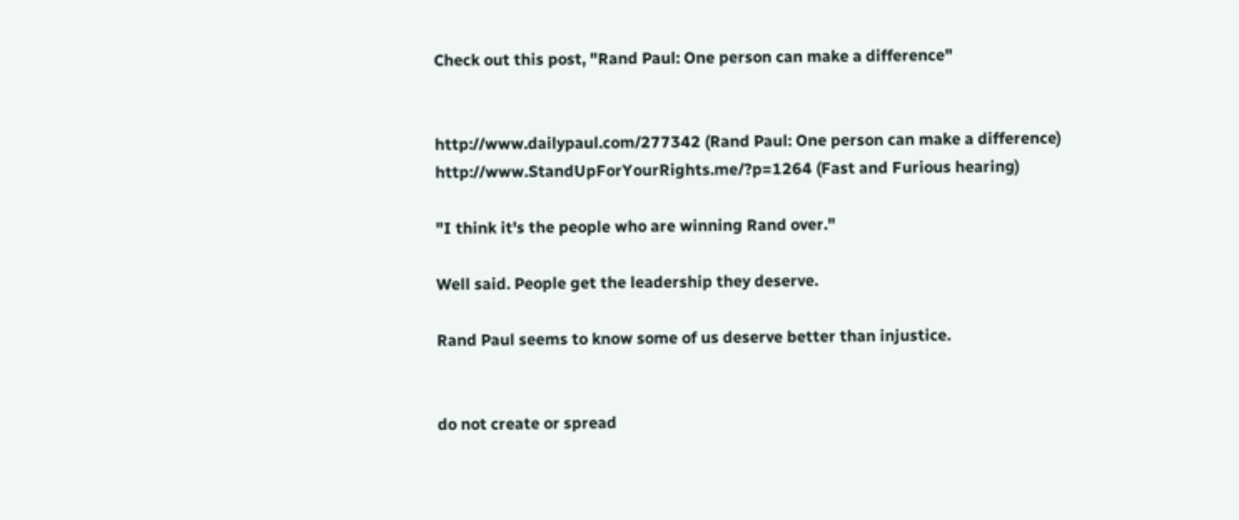Check out this post, "Rand Paul: One person can make a difference"


http://www.dailypaul.com/277342 (Rand Paul: One person can make a difference)
http://www.StandUpForYourRights.me/?p=1264 (Fast and Furious hearing)

"I think it's the people who are winning Rand over."

Well said. People get the leadership they deserve.

Rand Paul seems to know some of us deserve better than injustice.


do not create or spread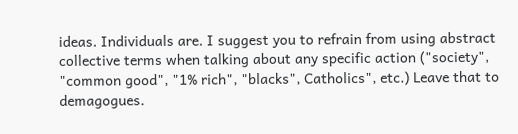ideas. Individuals are. I suggest you to refrain from using abstract collective terms when talking about any specific action ("society", "common good", "1% rich", "blacks", Catholics", etc.) Leave that to demagogues.